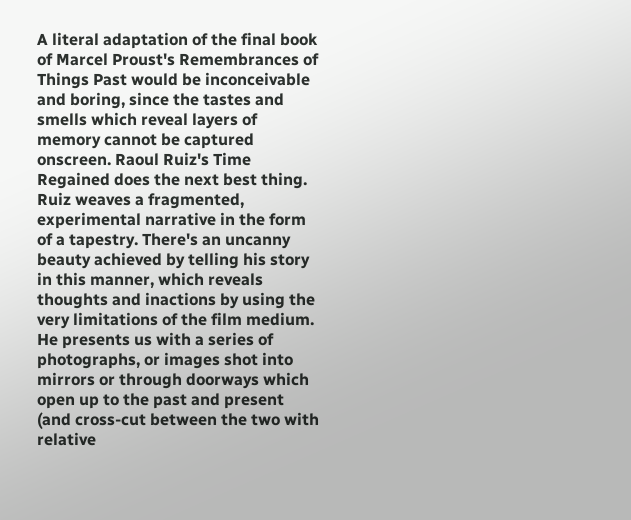A literal adaptation of the final book of Marcel Proust's Remembrances of Things Past would be inconceivable and boring, since the tastes and smells which reveal layers of memory cannot be captured onscreen. Raoul Ruiz's Time Regained does the next best thing. Ruiz weaves a fragmented, experimental narrative in the form of a tapestry. There's an uncanny beauty achieved by telling his story in this manner, which reveals thoughts and inactions by using the very limitations of the film medium. He presents us with a series of photographs, or images shot into mirrors or through doorways which open up to the past and present (and cross-cut between the two with relative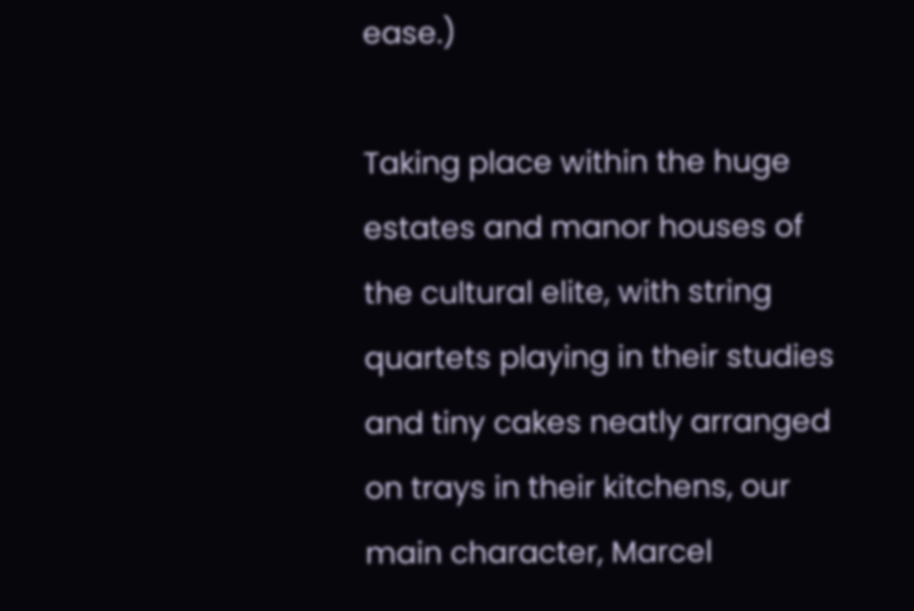ease.)

Taking place within the huge estates and manor houses of the cultural elite, with string quartets playing in their studies and tiny cakes neatly arranged on trays in their kitchens, our main character, Marcel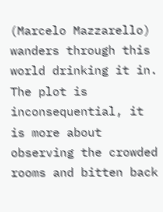(Marcelo Mazzarello) wanders through this world drinking it in. The plot is inconsequential, it is more about observing the crowded rooms and bitten back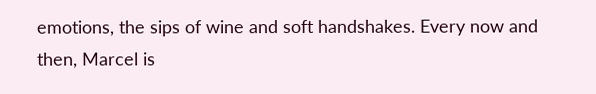emotions, the sips of wine and soft handshakes. Every now and then, Marcel is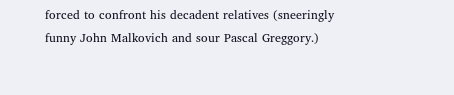forced to confront his decadent relatives (sneeringly funny John Malkovich and sour Pascal Greggory.)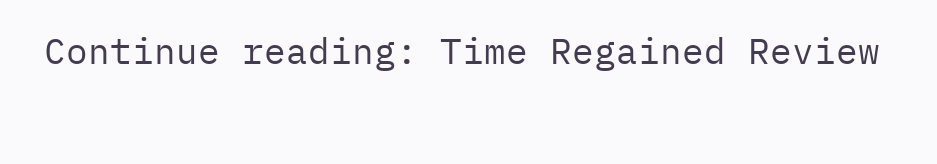Continue reading: Time Regained Review